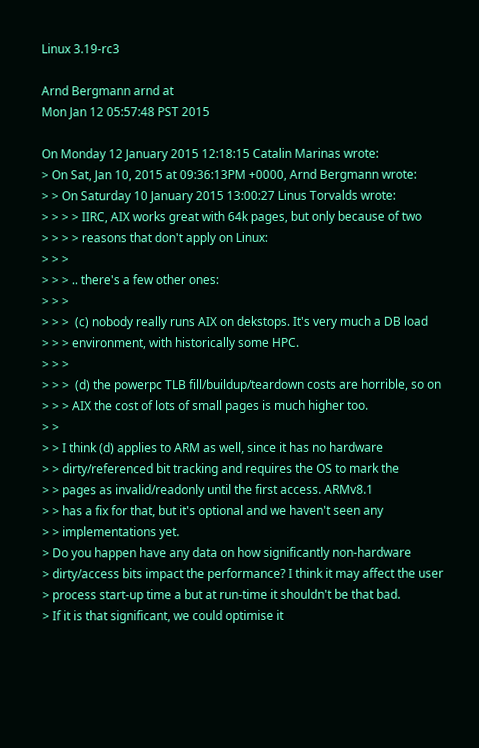Linux 3.19-rc3

Arnd Bergmann arnd at
Mon Jan 12 05:57:48 PST 2015

On Monday 12 January 2015 12:18:15 Catalin Marinas wrote:
> On Sat, Jan 10, 2015 at 09:36:13PM +0000, Arnd Bergmann wrote:
> > On Saturday 10 January 2015 13:00:27 Linus Torvalds wrote:
> > > > IIRC, AIX works great with 64k pages, but only because of two
> > > > reasons that don't apply on Linux:
> > >
> > > .. there's a few other ones:
> > >
> > >  (c) nobody really runs AIX on dekstops. It's very much a DB load
> > > environment, with historically some HPC.
> > >
> > >  (d) the powerpc TLB fill/buildup/teardown costs are horrible, so on
> > > AIX the cost of lots of small pages is much higher too.
> >
> > I think (d) applies to ARM as well, since it has no hardware
> > dirty/referenced bit tracking and requires the OS to mark the
> > pages as invalid/readonly until the first access. ARMv8.1
> > has a fix for that, but it's optional and we haven't seen any
> > implementations yet.
> Do you happen have any data on how significantly non-hardware
> dirty/access bits impact the performance? I think it may affect the user
> process start-up time a but at run-time it shouldn't be that bad.
> If it is that significant, we could optimise it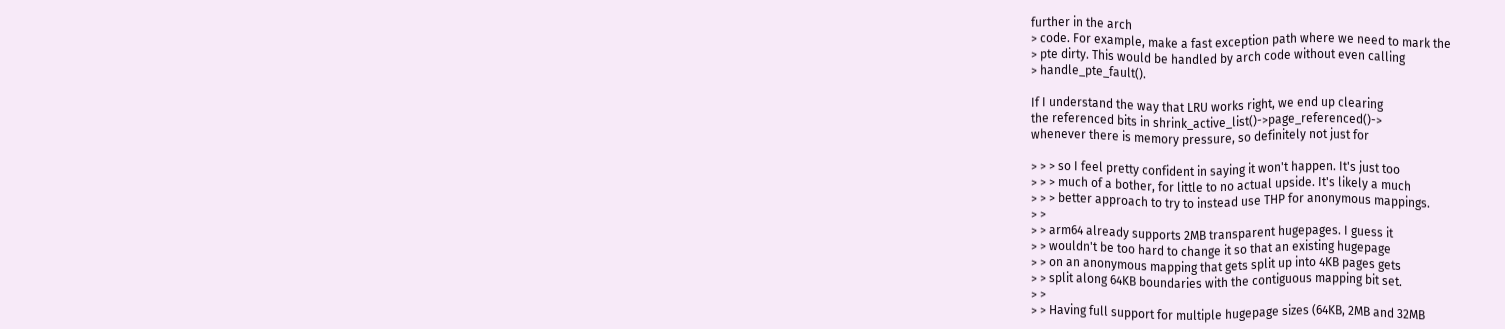further in the arch
> code. For example, make a fast exception path where we need to mark the
> pte dirty. This would be handled by arch code without even calling
> handle_pte_fault().

If I understand the way that LRU works right, we end up clearing
the referenced bits in shrink_active_list()->page_referenced()->
whenever there is memory pressure, so definitely not just for

> > > so I feel pretty confident in saying it won't happen. It's just too
> > > much of a bother, for little to no actual upside. It's likely a much
> > > better approach to try to instead use THP for anonymous mappings.
> >
> > arm64 already supports 2MB transparent hugepages. I guess it
> > wouldn't be too hard to change it so that an existing hugepage
> > on an anonymous mapping that gets split up into 4KB pages gets
> > split along 64KB boundaries with the contiguous mapping bit set.
> >
> > Having full support for multiple hugepage sizes (64KB, 2MB and 32MB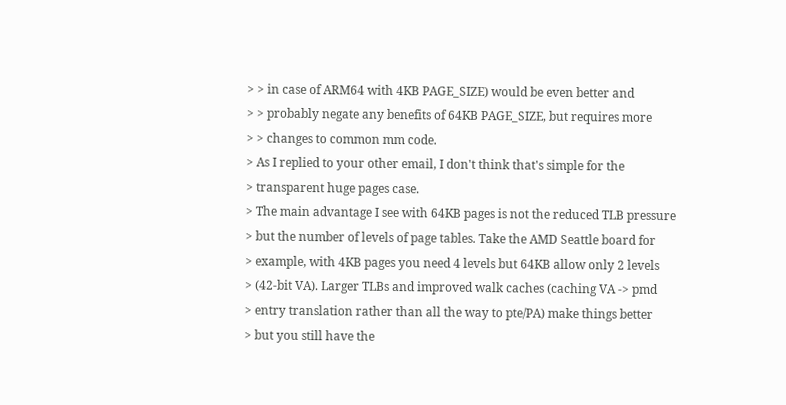> > in case of ARM64 with 4KB PAGE_SIZE) would be even better and
> > probably negate any benefits of 64KB PAGE_SIZE, but requires more
> > changes to common mm code.
> As I replied to your other email, I don't think that's simple for the
> transparent huge pages case.
> The main advantage I see with 64KB pages is not the reduced TLB pressure
> but the number of levels of page tables. Take the AMD Seattle board for
> example, with 4KB pages you need 4 levels but 64KB allow only 2 levels
> (42-bit VA). Larger TLBs and improved walk caches (caching VA -> pmd
> entry translation rather than all the way to pte/PA) make things better
> but you still have the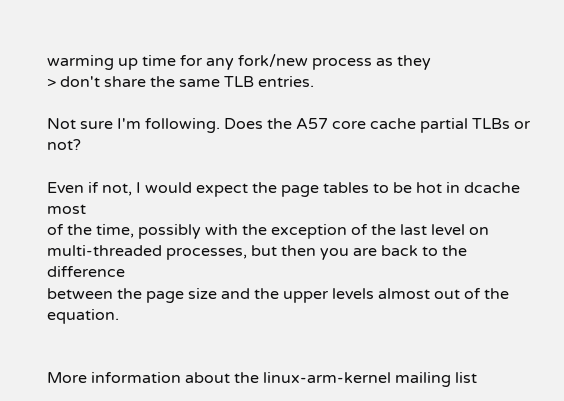warming up time for any fork/new process as they
> don't share the same TLB entries.

Not sure I'm following. Does the A57 core cache partial TLBs or not?

Even if not, I would expect the page tables to be hot in dcache most
of the time, possibly with the exception of the last level on
multi-threaded processes, but then you are back to the difference
between the page size and the upper levels almost out of the equation.


More information about the linux-arm-kernel mailing list